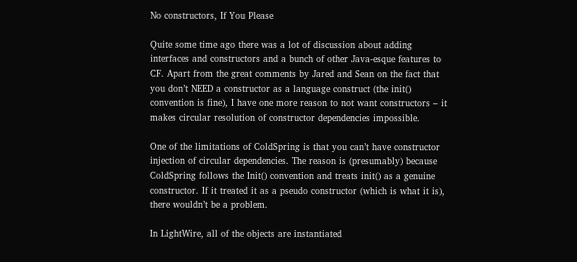No constructors, If You Please

Quite some time ago there was a lot of discussion about adding interfaces and constructors and a bunch of other Java-esque features to CF. Apart from the great comments by Jared and Sean on the fact that you don’t NEED a constructor as a language construct (the init() convention is fine), I have one more reason to not want constructors – it makes circular resolution of constructor dependencies impossible.

One of the limitations of ColdSpring is that you can’t have constructor injection of circular dependencies. The reason is (presumably) because ColdSpring follows the Init() convention and treats init() as a genuine constructor. If it treated it as a pseudo constructor (which is what it is), there wouldn’t be a problem.

In LightWire, all of the objects are instantiated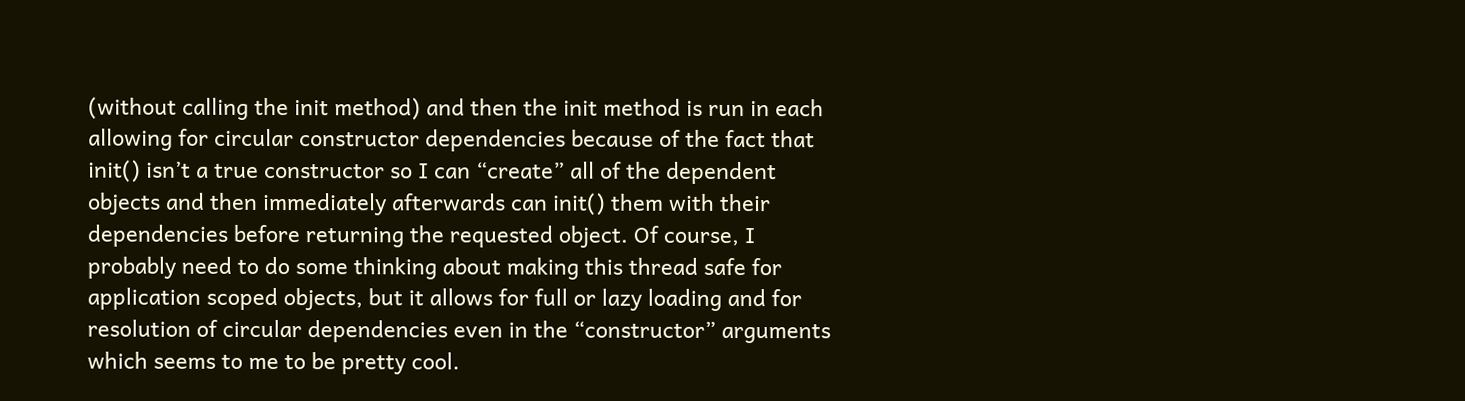(without calling the init method) and then the init method is run in each allowing for circular constructor dependencies because of the fact that init() isn’t a true constructor so I can “create” all of the dependent objects and then immediately afterwards can init() them with their dependencies before returning the requested object. Of course, I probably need to do some thinking about making this thread safe for application scoped objects, but it allows for full or lazy loading and for resolution of circular dependencies even in the “constructor” arguments which seems to me to be pretty cool.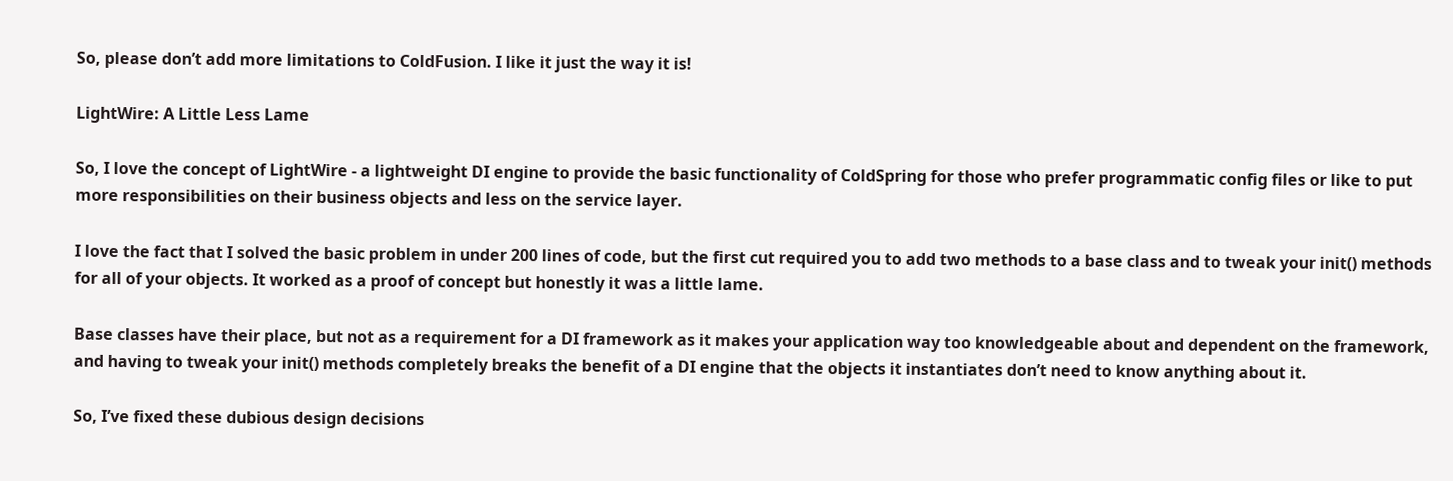So, please don’t add more limitations to ColdFusion. I like it just the way it is!

LightWire: A Little Less Lame

So, I love the concept of LightWire - a lightweight DI engine to provide the basic functionality of ColdSpring for those who prefer programmatic config files or like to put more responsibilities on their business objects and less on the service layer.

I love the fact that I solved the basic problem in under 200 lines of code, but the first cut required you to add two methods to a base class and to tweak your init() methods for all of your objects. It worked as a proof of concept but honestly it was a little lame.

Base classes have their place, but not as a requirement for a DI framework as it makes your application way too knowledgeable about and dependent on the framework, and having to tweak your init() methods completely breaks the benefit of a DI engine that the objects it instantiates don’t need to know anything about it.

So, I’ve fixed these dubious design decisions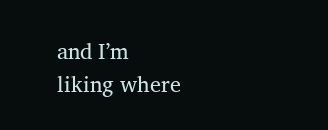and I’m liking where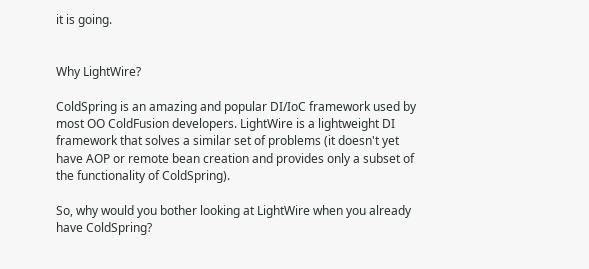it is going.


Why LightWire?

ColdSpring is an amazing and popular DI/IoC framework used by most OO ColdFusion developers. LightWire is a lightweight DI framework that solves a similar set of problems (it doesn't yet have AOP or remote bean creation and provides only a subset of the functionality of ColdSpring).

So, why would you bother looking at LightWire when you already have ColdSpring?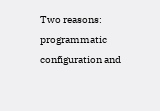Two reasons: programmatic configuration and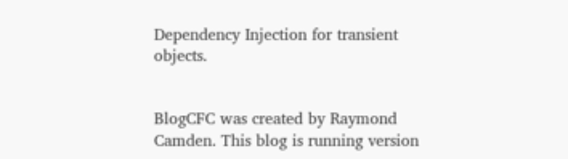Dependency Injection for transient objects.


BlogCFC was created by Raymond Camden. This blog is running version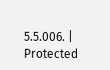5.5.006. | Protected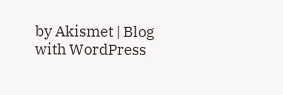by Akismet | Blog with WordPress